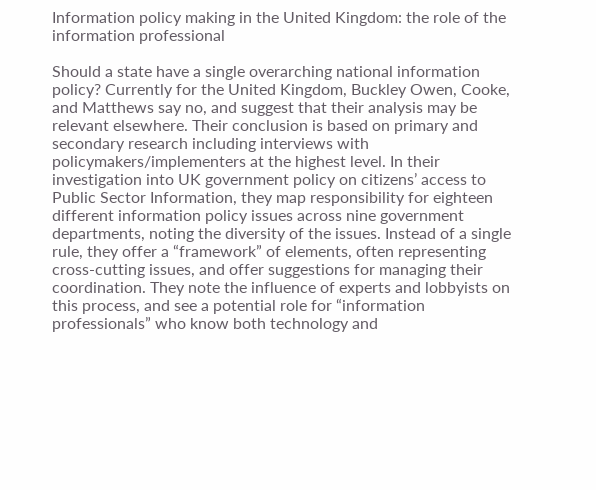Information policy making in the United Kingdom: the role of the information professional

Should a state have a single overarching national information policy? Currently for the United Kingdom, Buckley Owen, Cooke, and Matthews say no, and suggest that their analysis may be relevant elsewhere. Their conclusion is based on primary and secondary research including interviews with policymakers/implementers at the highest level. In their investigation into UK government policy on citizens’ access to Public Sector Information, they map responsibility for eighteen different information policy issues across nine government departments, noting the diversity of the issues. Instead of a single rule, they offer a “framework” of elements, often representing cross-cutting issues, and offer suggestions for managing their coordination. They note the influence of experts and lobbyists on this process, and see a potential role for “information professionals” who know both technology and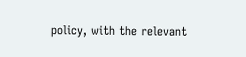policy, with the relevant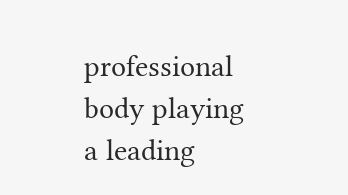professional body playing a leading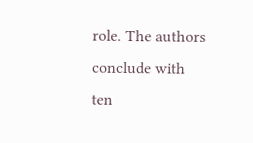role. The authors conclude with ten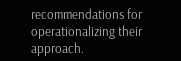recommendations for operationalizing their approach.